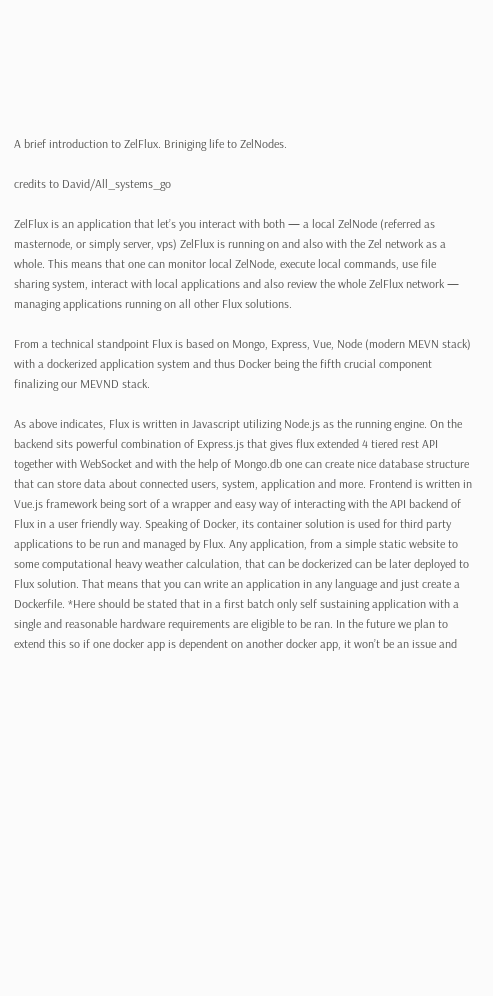A brief introduction to ZelFlux. Briniging life to ZelNodes.

credits to David/All_systems_go

ZelFlux is an application that let’s you interact with both — a local ZelNode (referred as masternode, or simply server, vps) ZelFlux is running on and also with the Zel network as a whole. This means that one can monitor local ZelNode, execute local commands, use file sharing system, interact with local applications and also review the whole ZelFlux network — managing applications running on all other Flux solutions.

From a technical standpoint Flux is based on Mongo, Express, Vue, Node (modern MEVN stack) with a dockerized application system and thus Docker being the fifth crucial component finalizing our MEVND stack.

As above indicates, Flux is written in Javascript utilizing Node.js as the running engine. On the backend sits powerful combination of Express.js that gives flux extended 4 tiered rest API together with WebSocket and with the help of Mongo.db one can create nice database structure that can store data about connected users, system, application and more. Frontend is written in Vue.js framework being sort of a wrapper and easy way of interacting with the API backend of Flux in a user friendly way. Speaking of Docker, its container solution is used for third party applications to be run and managed by Flux. Any application, from a simple static website to some computational heavy weather calculation, that can be dockerized can be later deployed to Flux solution. That means that you can write an application in any language and just create a Dockerfile. *Here should be stated that in a first batch only self sustaining application with a single and reasonable hardware requirements are eligible to be ran. In the future we plan to extend this so if one docker app is dependent on another docker app, it won’t be an issue and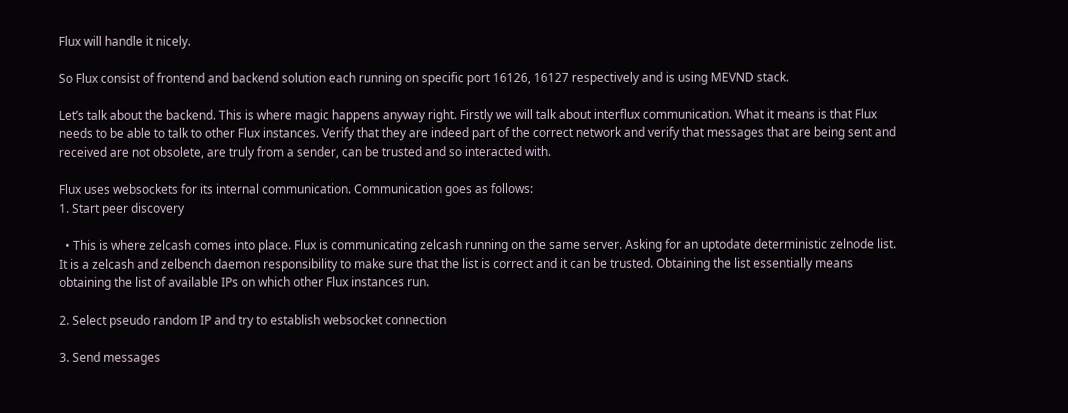Flux will handle it nicely.

So Flux consist of frontend and backend solution each running on specific port 16126, 16127 respectively and is using MEVND stack.

Let’s talk about the backend. This is where magic happens anyway right. Firstly we will talk about interflux communication. What it means is that Flux needs to be able to talk to other Flux instances. Verify that they are indeed part of the correct network and verify that messages that are being sent and received are not obsolete, are truly from a sender, can be trusted and so interacted with.

Flux uses websockets for its internal communication. Communication goes as follows:
1. Start peer discovery

  • This is where zelcash comes into place. Flux is communicating zelcash running on the same server. Asking for an uptodate deterministic zelnode list. It is a zelcash and zelbench daemon responsibility to make sure that the list is correct and it can be trusted. Obtaining the list essentially means obtaining the list of available IPs on which other Flux instances run.

2. Select pseudo random IP and try to establish websocket connection

3. Send messages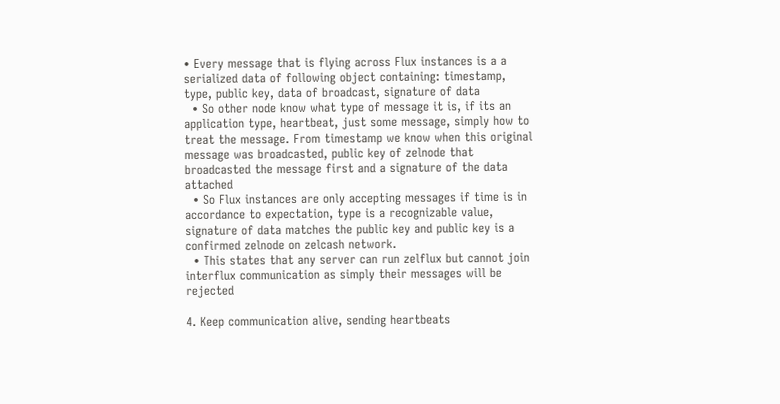• Every message that is flying across Flux instances is a a serialized data of following object containing: timestamp, type, public key, data of broadcast, signature of data
  • So other node know what type of message it is, if its an application type, heartbeat, just some message, simply how to treat the message. From timestamp we know when this original message was broadcasted, public key of zelnode that broadcasted the message first and a signature of the data attached
  • So Flux instances are only accepting messages if time is in accordance to expectation, type is a recognizable value, signature of data matches the public key and public key is a confirmed zelnode on zelcash network.
  • This states that any server can run zelflux but cannot join interflux communication as simply their messages will be rejected

4. Keep communication alive, sending heartbeats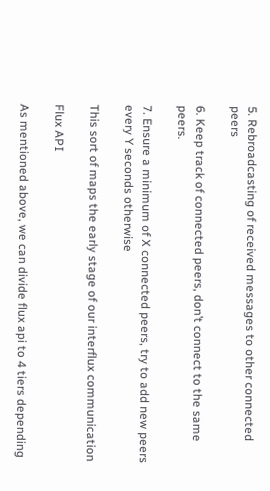5. Rebroadcasting of received messages to other connected peers

6. Keep track of connected peers, don’t connect to the same peers.

7. Ensure a minimum of X connected peers, try to add new peers every Y seconds otherwise

This sort of maps the early stage of our interflux communication

Flux API

As mentioned above, we can divide flux api to 4 tiers depending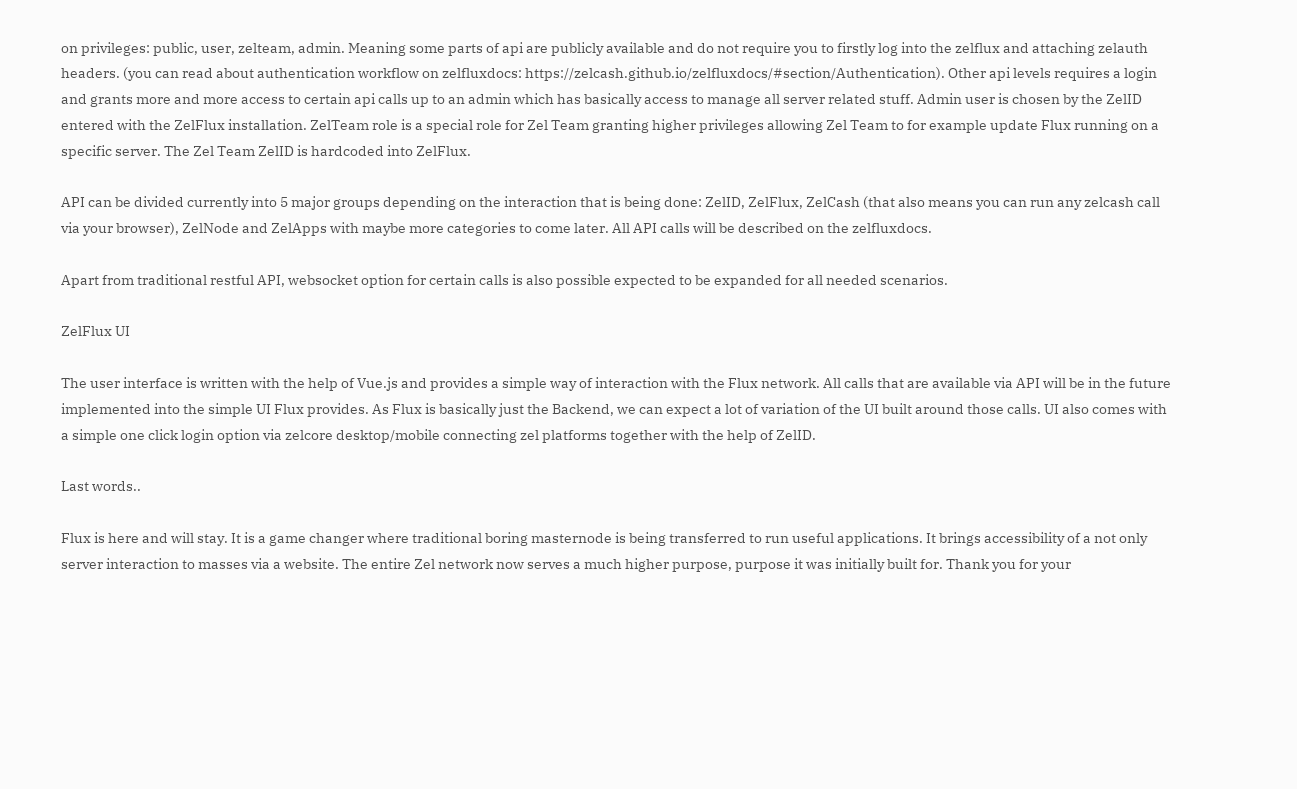on privileges: public, user, zelteam, admin. Meaning some parts of api are publicly available and do not require you to firstly log into the zelflux and attaching zelauth headers. (you can read about authentication workflow on zelfluxdocs: https://zelcash.github.io/zelfluxdocs/#section/Authentication). Other api levels requires a login and grants more and more access to certain api calls up to an admin which has basically access to manage all server related stuff. Admin user is chosen by the ZelID entered with the ZelFlux installation. ZelTeam role is a special role for Zel Team granting higher privileges allowing Zel Team to for example update Flux running on a specific server. The Zel Team ZelID is hardcoded into ZelFlux.

API can be divided currently into 5 major groups depending on the interaction that is being done: ZelID, ZelFlux, ZelCash (that also means you can run any zelcash call via your browser), ZelNode and ZelApps with maybe more categories to come later. All API calls will be described on the zelfluxdocs.

Apart from traditional restful API, websocket option for certain calls is also possible expected to be expanded for all needed scenarios.

ZelFlux UI

The user interface is written with the help of Vue.js and provides a simple way of interaction with the Flux network. All calls that are available via API will be in the future implemented into the simple UI Flux provides. As Flux is basically just the Backend, we can expect a lot of variation of the UI built around those calls. UI also comes with a simple one click login option via zelcore desktop/mobile connecting zel platforms together with the help of ZelID.

Last words..

Flux is here and will stay. It is a game changer where traditional boring masternode is being transferred to run useful applications. It brings accessibility of a not only server interaction to masses via a website. The entire Zel network now serves a much higher purpose, purpose it was initially built for. Thank you for your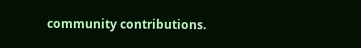community contributions.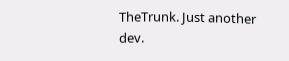TheTrunk. Just another dev.